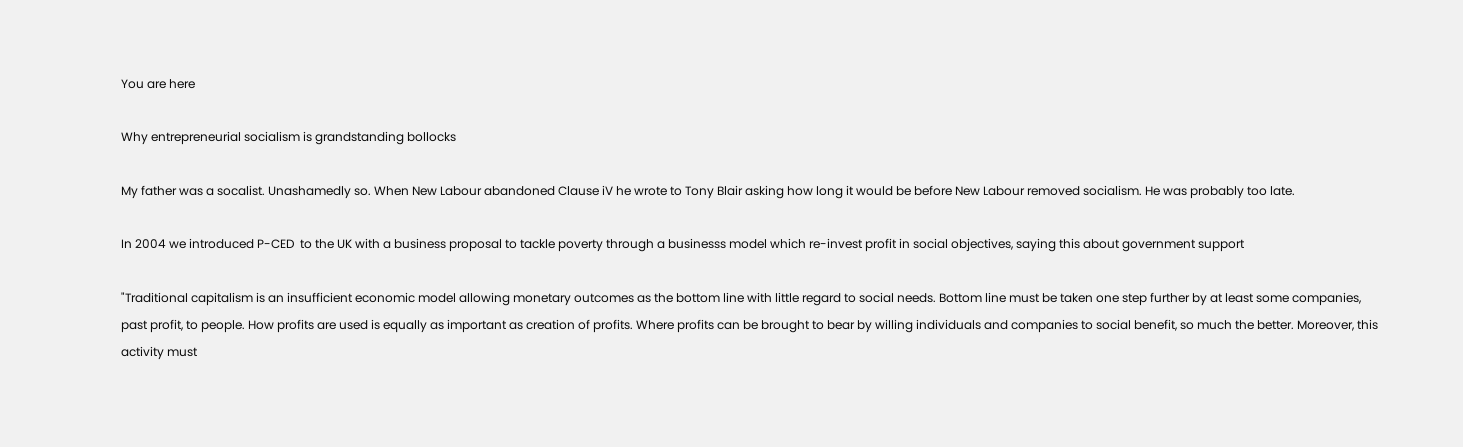You are here

Why entrepreneurial socialism is grandstanding bollocks

My father was a socalist. Unashamedly so. When New Labour abandoned Clause iV he wrote to Tony Blair asking how long it would be before New Labour removed socialism. He was probably too late.

In 2004 we introduced P-CED  to the UK with a business proposal to tackle poverty through a businesss model which re-invest profit in social objectives, saying this about government support

"Traditional capitalism is an insufficient economic model allowing monetary outcomes as the bottom line with little regard to social needs. Bottom line must be taken one step further by at least some companies, past profit, to people. How profits are used is equally as important as creation of profits. Where profits can be brought to bear by willing individuals and companies to social benefit, so much the better. Moreover, this activity must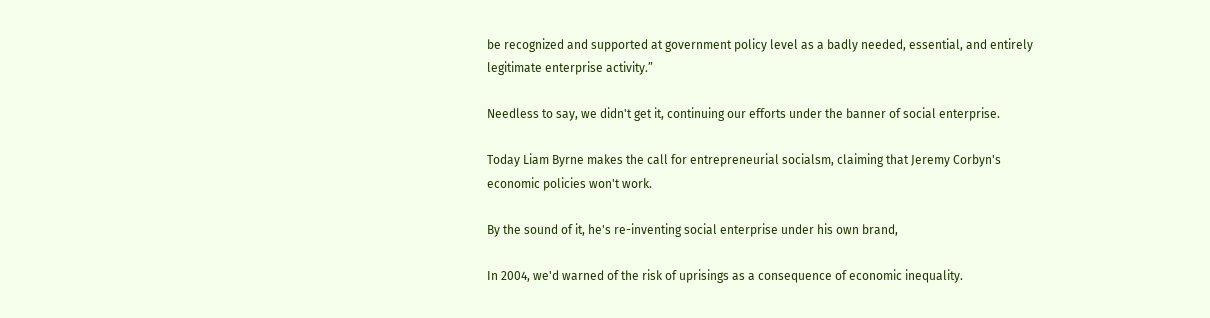be recognized and supported at government policy level as a badly needed, essential, and entirely legitimate enterprise activity.”

Needless to say, we didn't get it, continuing our efforts under the banner of social enterprise.

Today Liam Byrne makes the call for entrepreneurial socialsm, claiming that Jeremy Corbyn's economic policies won't work.

By the sound of it, he's re-inventing social enterprise under his own brand,

In 2004, we'd warned of the risk of uprisings as a consequence of economic inequality.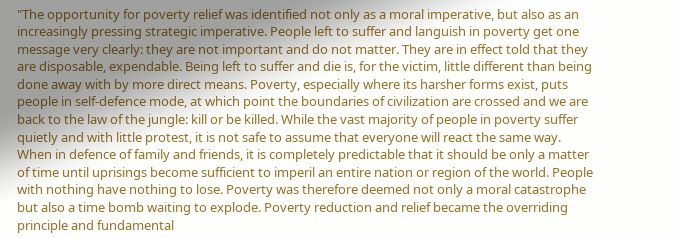"The opportunity for poverty relief was identified not only as a moral imperative, but also as an increasingly pressing strategic imperative. People left to suffer and languish in poverty get one message very clearly: they are not important and do not matter. They are in effect told that they are disposable, expendable. Being left to suffer and die is, for the victim, little different than being done away with by more direct means. Poverty, especially where its harsher forms exist, puts people in self-defence mode, at which point the boundaries of civilization are crossed and we are back to the law of the jungle: kill or be killed. While the vast majority of people in poverty suffer quietly and with little protest, it is not safe to assume that everyone will react the same way. When in defence of family and friends, it is completely predictable that it should be only a matter of time until uprisings become sufficient to imperil an entire nation or region of the world. People with nothing have nothing to lose. Poverty was therefore deemed not only a moral catastrophe but also a time bomb waiting to explode. Poverty reduction and relief became the overriding principle and fundamental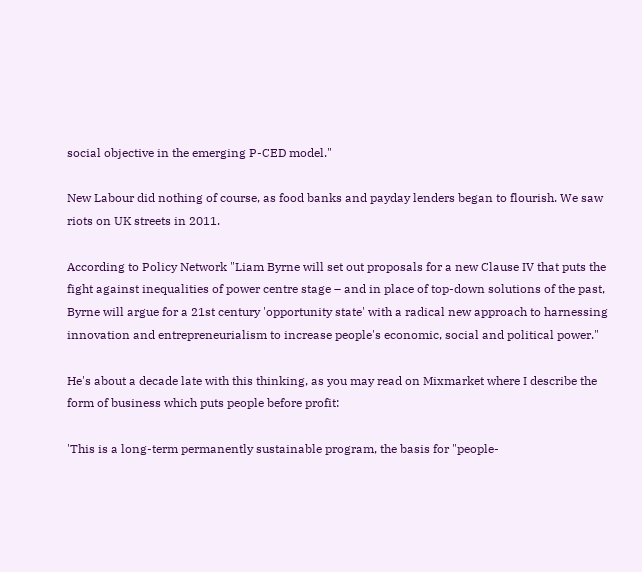social objective in the emerging P-CED model."

New Labour did nothing of course, as food banks and payday lenders began to flourish. We saw riots on UK streets in 2011.

According to Policy Network "Liam Byrne will set out proposals for a new Clause IV that puts the fight against inequalities of power centre stage – and in place of top-down solutions of the past, Byrne will argue for a 21st century 'opportunity state' with a radical new approach to harnessing innovation and entrepreneurialism to increase people's economic, social and political power."

He's about a decade late with this thinking, as you may read on Mixmarket where I describe the form of business which puts people before profit:

'This is a long-term permanently sustainable program, the basis for "people-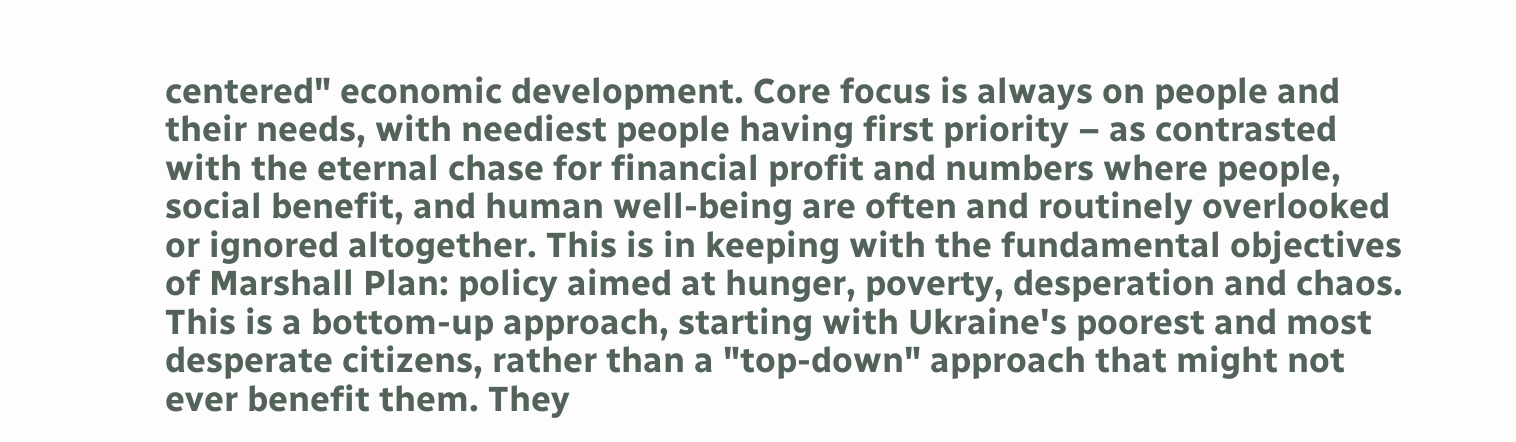centered" economic development. Core focus is always on people and their needs, with neediest people having first priority – as contrasted with the eternal chase for financial profit and numbers where people, social benefit, and human well-being are often and routinely overlooked or ignored altogether. This is in keeping with the fundamental objectives of Marshall Plan: policy aimed at hunger, poverty, desperation and chaos. This is a bottom-up approach, starting with Ukraine's poorest and most desperate citizens, rather than a "top-down" approach that might not ever benefit them. They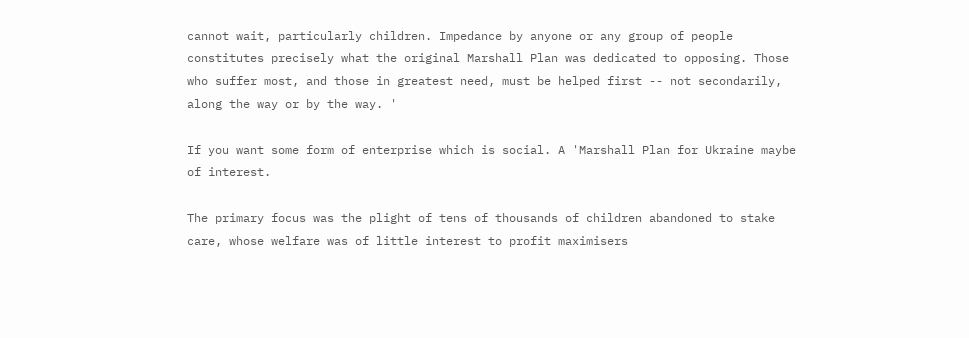cannot wait, particularly children. Impedance by anyone or any group of people constitutes precisely what the original Marshall Plan was dedicated to opposing. Those who suffer most, and those in greatest need, must be helped first -- not secondarily, along the way or by the way. '

If you want some form of enterprise which is social. A 'Marshall Plan for Ukraine maybe of interest.

The primary focus was the plight of tens of thousands of children abandoned to stake care, whose welfare was of little interest to profit maximisers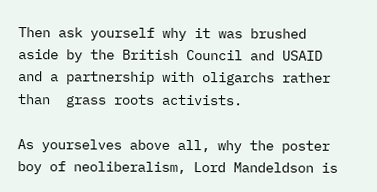Then ask yourself why it was brushed aside by the British Council and USAID and a partnership with oligarchs rather than  grass roots activists.

As yourselves above all, why the poster boy of neoliberalism, Lord Mandeldson is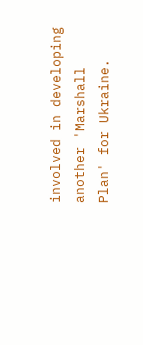involved in developing another 'Marshall Plan' for Ukraine.